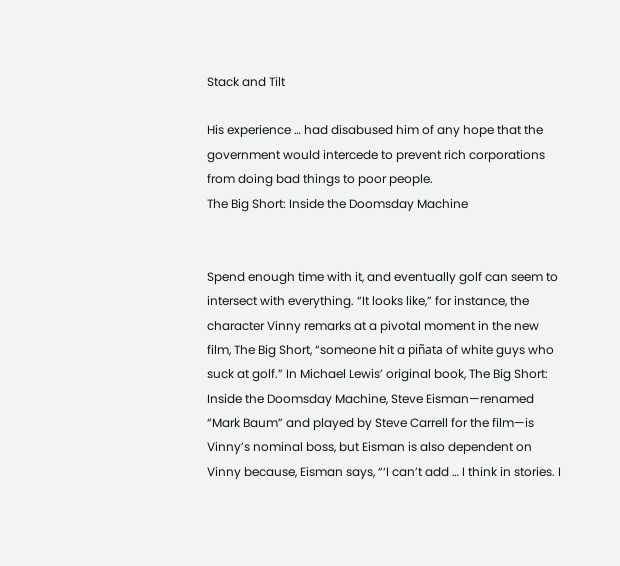Stack and Tilt

His experience … had disabused him of any hope that the government would intercede to prevent rich corporations from doing bad things to poor people.
The Big Short: Inside the Doomsday Machine


Spend enough time with it, and eventually golf can seem to intersect with everything. “It looks like,” for instance, the character Vinny remarks at a pivotal moment in the new film, The Big Short, “someone hit a piñata of white guys who suck at golf.” In Michael Lewis’ original book, The Big Short: Inside the Doomsday Machine, Steve Eisman—renamed “Mark Baum” and played by Steve Carrell for the film—is Vinny’s nominal boss, but Eisman is also dependent on Vinny because, Eisman says, “‘I can’t add … I think in stories. I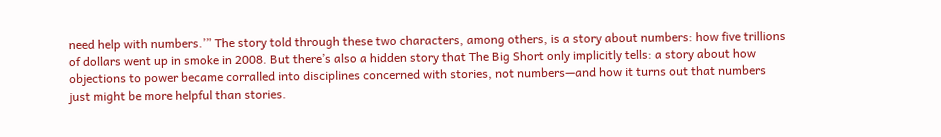need help with numbers.’” The story told through these two characters, among others, is a story about numbers: how five trillions of dollars went up in smoke in 2008. But there’s also a hidden story that The Big Short only implicitly tells: a story about how objections to power became corralled into disciplines concerned with stories, not numbers—and how it turns out that numbers just might be more helpful than stories.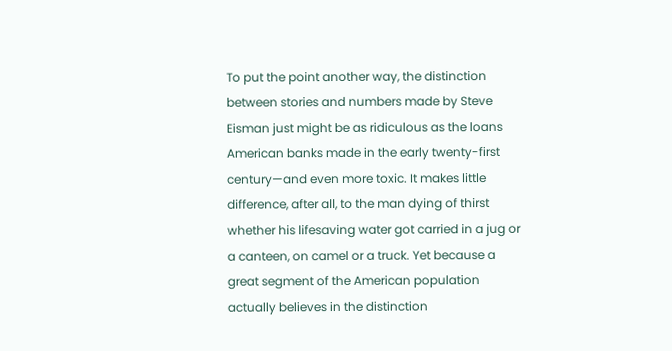To put the point another way, the distinction between stories and numbers made by Steve Eisman just might be as ridiculous as the loans American banks made in the early twenty-first century—and even more toxic. It makes little difference, after all, to the man dying of thirst whether his lifesaving water got carried in a jug or a canteen, on camel or a truck. Yet because a great segment of the American population actually believes in the distinction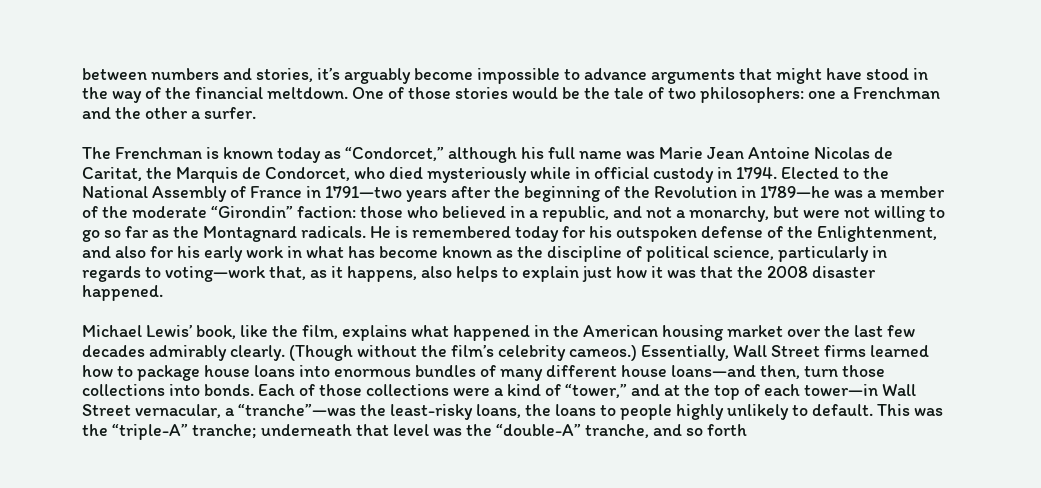between numbers and stories, it’s arguably become impossible to advance arguments that might have stood in the way of the financial meltdown. One of those stories would be the tale of two philosophers: one a Frenchman and the other a surfer.

The Frenchman is known today as “Condorcet,” although his full name was Marie Jean Antoine Nicolas de Caritat, the Marquis de Condorcet, who died mysteriously while in official custody in 1794. Elected to the National Assembly of France in 1791—two years after the beginning of the Revolution in 1789—he was a member of the moderate “Girondin” faction: those who believed in a republic, and not a monarchy, but were not willing to go so far as the Montagnard radicals. He is remembered today for his outspoken defense of the Enlightenment, and also for his early work in what has become known as the discipline of political science, particularly in regards to voting—work that, as it happens, also helps to explain just how it was that the 2008 disaster happened.

Michael Lewis’ book, like the film, explains what happened in the American housing market over the last few decades admirably clearly. (Though without the film’s celebrity cameos.) Essentially, Wall Street firms learned how to package house loans into enormous bundles of many different house loans—and then, turn those collections into bonds. Each of those collections were a kind of “tower,” and at the top of each tower—in Wall Street vernacular, a “tranche”—was the least-risky loans, the loans to people highly unlikely to default. This was the “triple-A” tranche; underneath that level was the “double-A” tranche, and so forth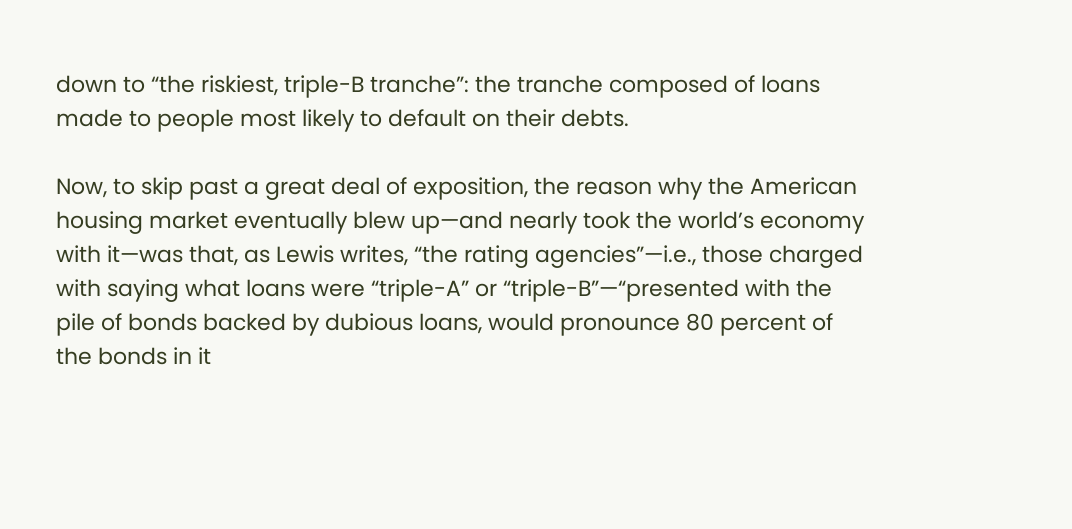down to “the riskiest, triple-B tranche”: the tranche composed of loans made to people most likely to default on their debts.

Now, to skip past a great deal of exposition, the reason why the American housing market eventually blew up—and nearly took the world’s economy with it—was that, as Lewis writes, “the rating agencies”—i.e., those charged with saying what loans were “triple-A” or “triple-B”—“presented with the pile of bonds backed by dubious loans, would pronounce 80 percent of the bonds in it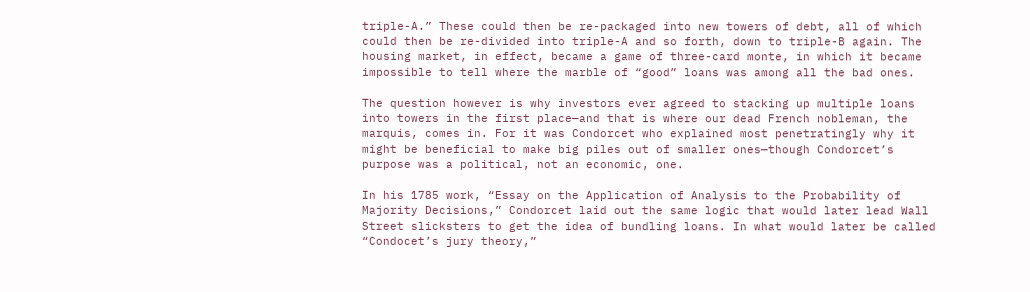triple-A.” These could then be re-packaged into new towers of debt, all of which could then be re-divided into triple-A and so forth, down to triple-B again. The housing market, in effect, became a game of three-card monte, in which it became impossible to tell where the marble of “good” loans was among all the bad ones.

The question however is why investors ever agreed to stacking up multiple loans into towers in the first place—and that is where our dead French nobleman, the marquis, comes in. For it was Condorcet who explained most penetratingly why it might be beneficial to make big piles out of smaller ones—though Condorcet’s purpose was a political, not an economic, one.

In his 1785 work, “Essay on the Application of Analysis to the Probability of Majority Decisions,” Condorcet laid out the same logic that would later lead Wall Street slicksters to get the idea of bundling loans. In what would later be called “Condocet’s jury theory,”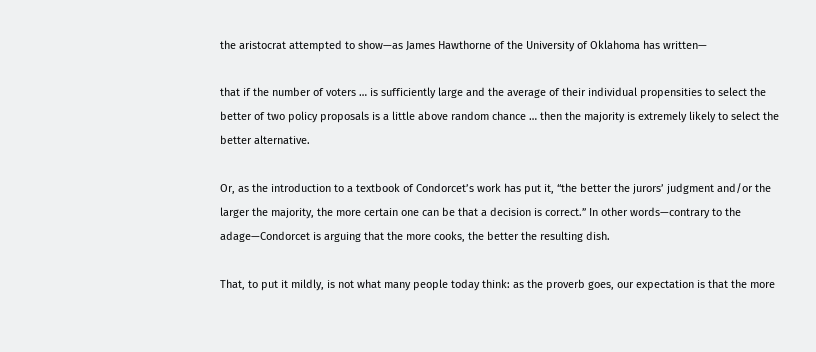the aristocrat attempted to show—as James Hawthorne of the University of Oklahoma has written—

that if the number of voters … is sufficiently large and the average of their individual propensities to select the better of two policy proposals is a little above random chance … then the majority is extremely likely to select the better alternative.

Or, as the introduction to a textbook of Condorcet’s work has put it, “the better the jurors’ judgment and/or the larger the majority, the more certain one can be that a decision is correct.” In other words—contrary to the adage—Condorcet is arguing that the more cooks, the better the resulting dish.

That, to put it mildly, is not what many people today think: as the proverb goes, our expectation is that the more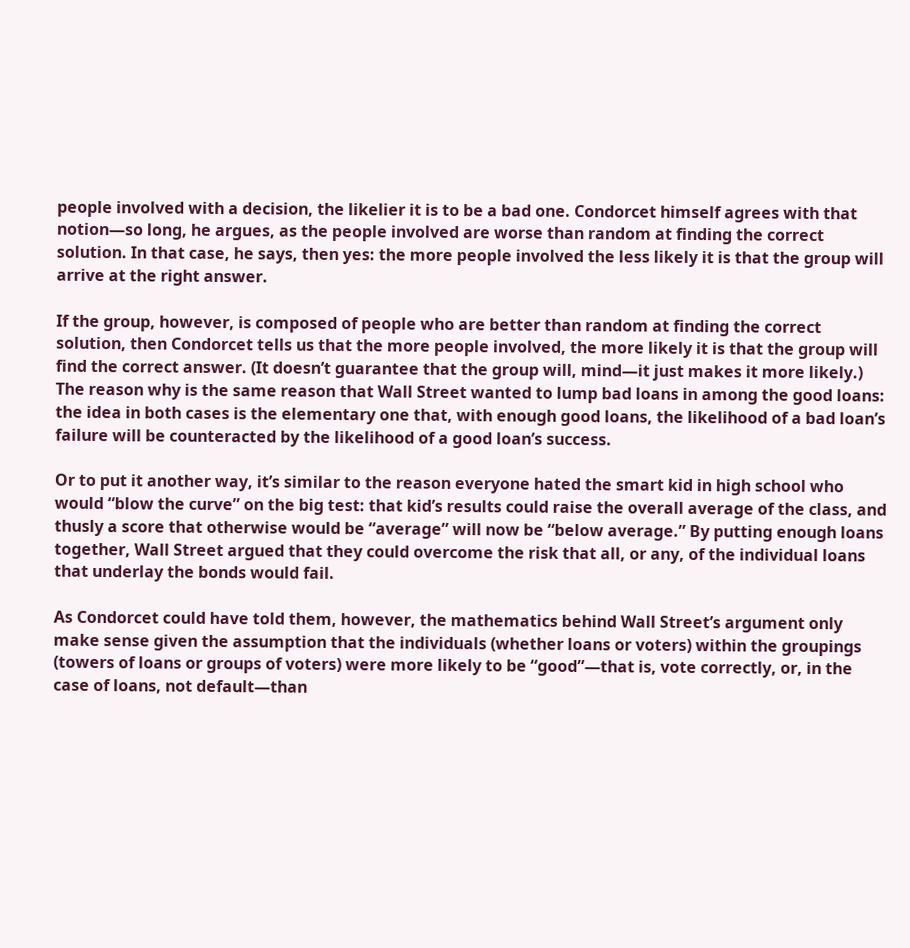people involved with a decision, the likelier it is to be a bad one. Condorcet himself agrees with that notion—so long, he argues, as the people involved are worse than random at finding the correct solution. In that case, he says, then yes: the more people involved the less likely it is that the group will arrive at the right answer.

If the group, however, is composed of people who are better than random at finding the correct solution, then Condorcet tells us that the more people involved, the more likely it is that the group will find the correct answer. (It doesn’t guarantee that the group will, mind—it just makes it more likely.) The reason why is the same reason that Wall Street wanted to lump bad loans in among the good loans: the idea in both cases is the elementary one that, with enough good loans, the likelihood of a bad loan’s failure will be counteracted by the likelihood of a good loan’s success.

Or to put it another way, it’s similar to the reason everyone hated the smart kid in high school who would “blow the curve” on the big test: that kid’s results could raise the overall average of the class, and thusly a score that otherwise would be “average” will now be “below average.” By putting enough loans together, Wall Street argued that they could overcome the risk that all, or any, of the individual loans that underlay the bonds would fail.

As Condorcet could have told them, however, the mathematics behind Wall Street’s argument only make sense given the assumption that the individuals (whether loans or voters) within the groupings (towers of loans or groups of voters) were more likely to be “good”—that is, vote correctly, or, in the case of loans, not default—than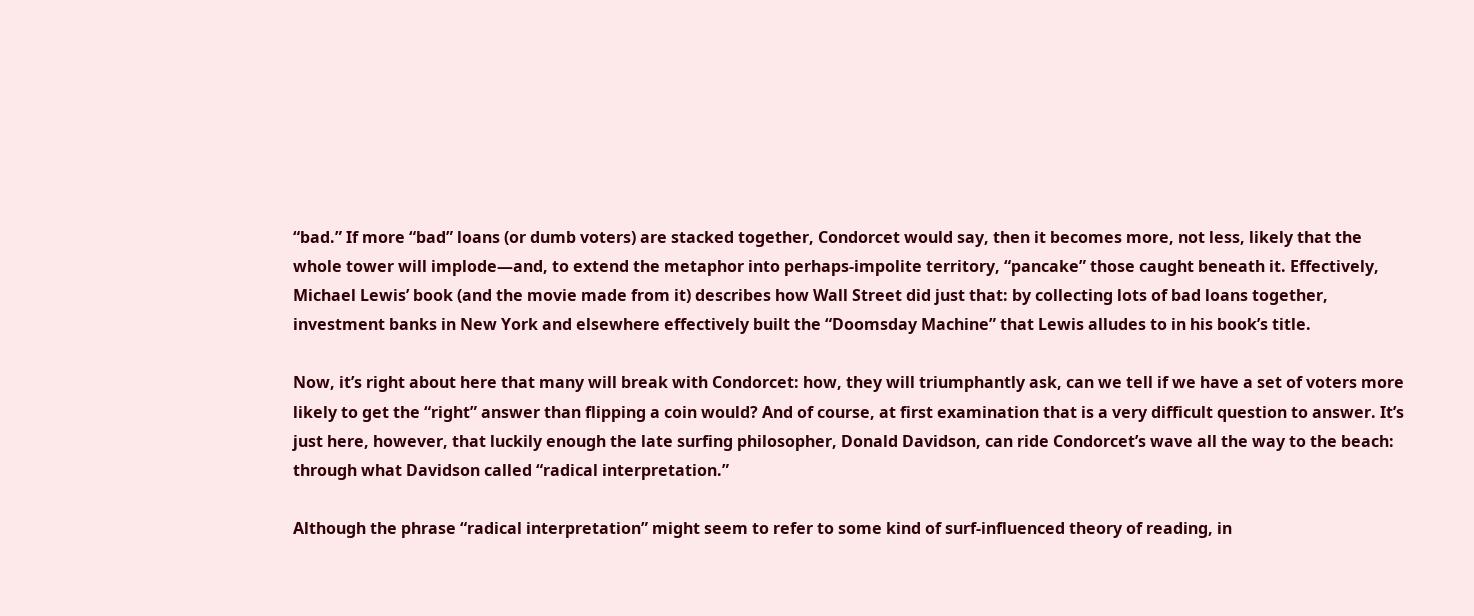“bad.” If more “bad” loans (or dumb voters) are stacked together, Condorcet would say, then it becomes more, not less, likely that the whole tower will implode—and, to extend the metaphor into perhaps-impolite territory, “pancake” those caught beneath it. Effectively, Michael Lewis’ book (and the movie made from it) describes how Wall Street did just that: by collecting lots of bad loans together, investment banks in New York and elsewhere effectively built the “Doomsday Machine” that Lewis alludes to in his book’s title.

Now, it’s right about here that many will break with Condorcet: how, they will triumphantly ask, can we tell if we have a set of voters more likely to get the “right” answer than flipping a coin would? And of course, at first examination that is a very difficult question to answer. It’s just here, however, that luckily enough the late surfing philosopher, Donald Davidson, can ride Condorcet’s wave all the way to the beach: through what Davidson called “radical interpretation.”

Although the phrase “radical interpretation” might seem to refer to some kind of surf-influenced theory of reading, in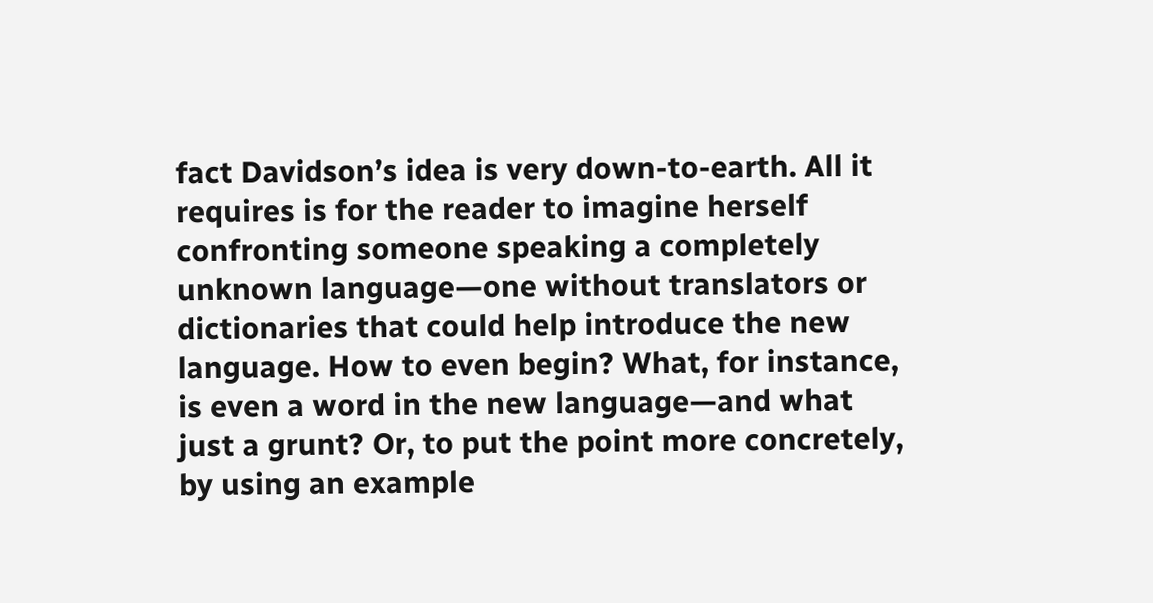fact Davidson’s idea is very down-to-earth. All it requires is for the reader to imagine herself confronting someone speaking a completely unknown language—one without translators or dictionaries that could help introduce the new language. How to even begin? What, for instance, is even a word in the new language—and what just a grunt? Or, to put the point more concretely, by using an example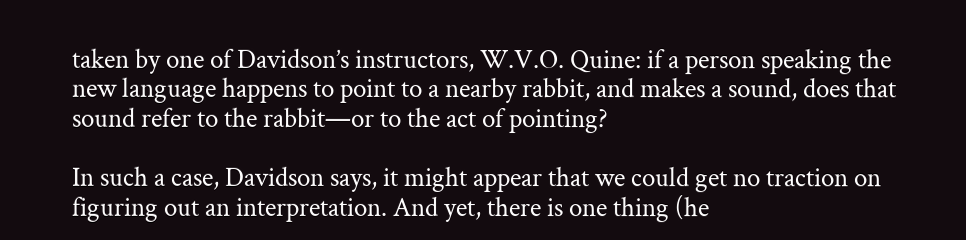taken by one of Davidson’s instructors, W.V.O. Quine: if a person speaking the new language happens to point to a nearby rabbit, and makes a sound, does that sound refer to the rabbit—or to the act of pointing?

In such a case, Davidson says, it might appear that we could get no traction on figuring out an interpretation. And yet, there is one thing (he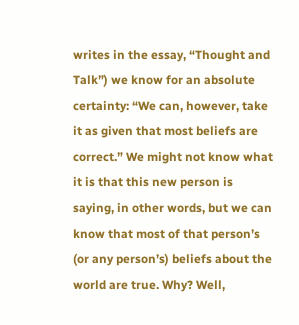writes in the essay, “Thought and Talk”) we know for an absolute certainty: “We can, however, take it as given that most beliefs are correct.” We might not know what it is that this new person is saying, in other words, but we can know that most of that person’s (or any person’s) beliefs about the world are true. Why? Well,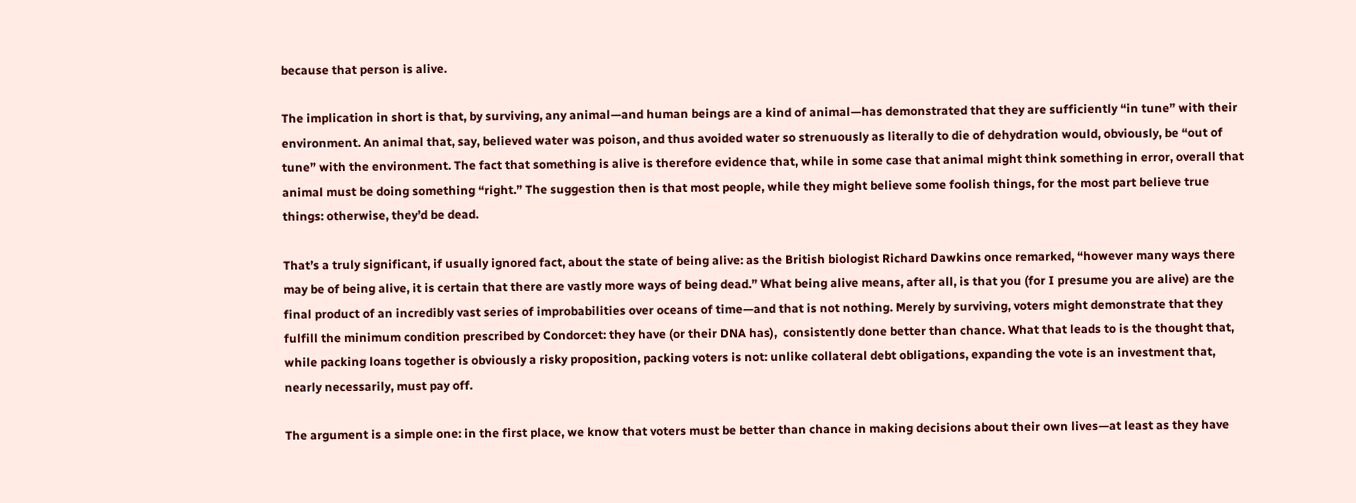because that person is alive.

The implication in short is that, by surviving, any animal—and human beings are a kind of animal—has demonstrated that they are sufficiently “in tune” with their environment. An animal that, say, believed water was poison, and thus avoided water so strenuously as literally to die of dehydration would, obviously, be “out of tune” with the environment. The fact that something is alive is therefore evidence that, while in some case that animal might think something in error, overall that animal must be doing something “right.” The suggestion then is that most people, while they might believe some foolish things, for the most part believe true things: otherwise, they’d be dead.

That’s a truly significant, if usually ignored fact, about the state of being alive: as the British biologist Richard Dawkins once remarked, “however many ways there may be of being alive, it is certain that there are vastly more ways of being dead.” What being alive means, after all, is that you (for I presume you are alive) are the final product of an incredibly vast series of improbabilities over oceans of time—and that is not nothing. Merely by surviving, voters might demonstrate that they fulfill the minimum condition prescribed by Condorcet: they have (or their DNA has),  consistently done better than chance. What that leads to is the thought that, while packing loans together is obviously a risky proposition, packing voters is not: unlike collateral debt obligations, expanding the vote is an investment that, nearly necessarily, must pay off.

The argument is a simple one: in the first place, we know that voters must be better than chance in making decisions about their own lives—at least as they have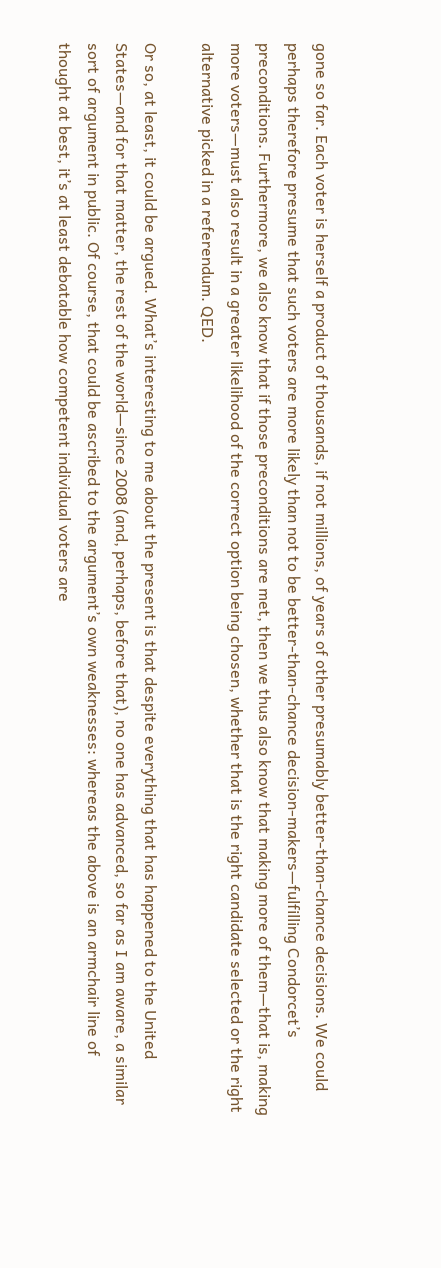gone so far. Each voter is herself a product of thousands, if not millions, of years of other presumably better-than-chance decisions. We could perhaps therefore presume that such voters are more likely than not to be better-than-chance decision-makers—fulfilling Condorcet’s preconditions. Furthermore, we also know that if those preconditions are met, then we thus also know that making more of them—that is, making more voters—must also result in a greater likelihood of the correct option being chosen, whether that is the right candidate selected or the right alternative picked in a referendum. QED.

Or so, at least, it could be argued. What’s interesting to me about the present is that despite everything that has happened to the United States—and for that matter, the rest of the world—since 2008 (and, perhaps, before that), no one has advanced, so far as I am aware, a similar sort of argument in public. Of course, that could be ascribed to the argument’s own weaknesses: whereas the above is an armchair line of thought at best, it’s at least debatable how competent individual voters are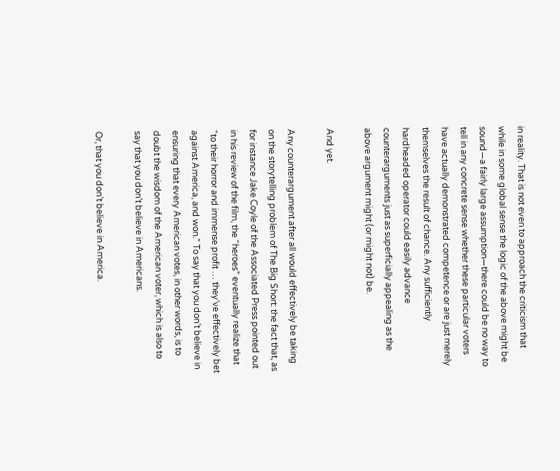in reality. That is not even to approach the criticism that while in some global sense the logic of the above might be sound—a fairly large assumption—there could be no way to tell in any concrete sense whether these particular voters have actually demonstrated competence or are just merely themselves the result of chance. Any sufficiently hardheaded operator could easily advance counterarguments just as superficially appealing as the above argument might (or might not) be.

And yet.

Any counterargument after all would effectively be taking on the storytelling problem of The Big Short: the fact that, as for instance Jake Coyle of the Associated Press pointed out in his review of the film, the “heroes” eventually realize that “to their horror and immense profit … they’ve effectively bet against America, and won.” To say that you don’t believe in ensuring that every American votes, in other words, is to doubt the wisdom of the American voter, which is also to say that you don’t believe in Americans.

Or, that you don’t believe in America.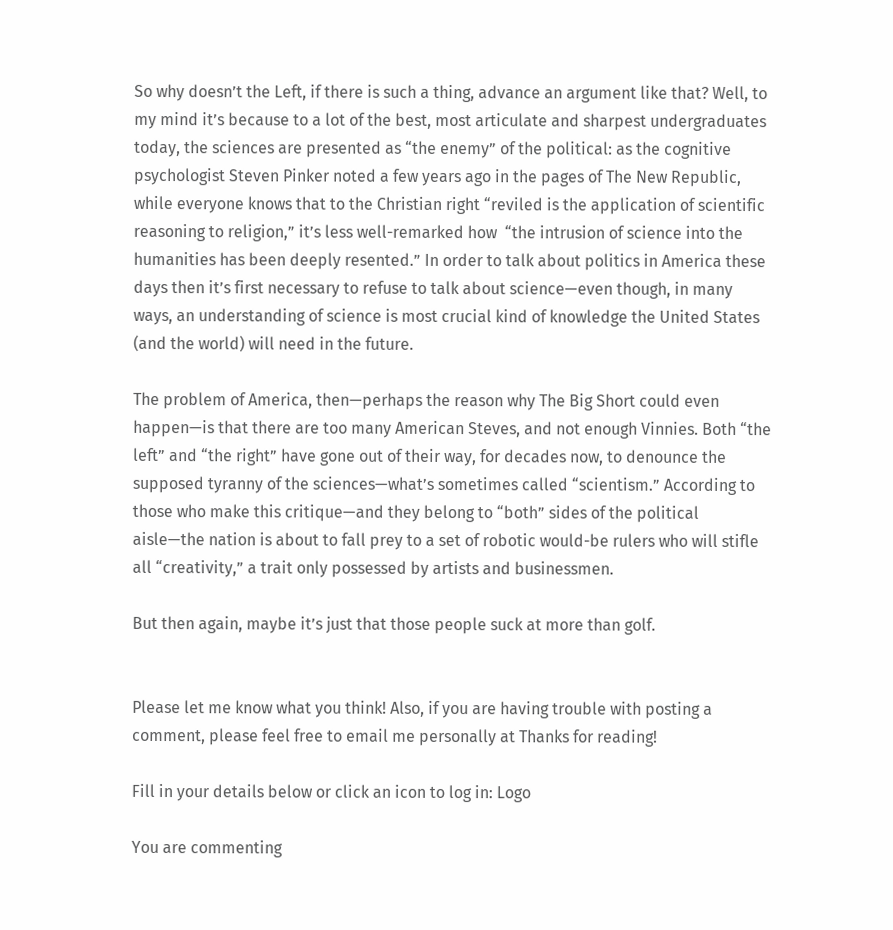So why doesn’t the Left, if there is such a thing, advance an argument like that? Well, to my mind it’s because to a lot of the best, most articulate and sharpest undergraduates today, the sciences are presented as “the enemy” of the political: as the cognitive psychologist Steven Pinker noted a few years ago in the pages of The New Republic, while everyone knows that to the Christian right “reviled is the application of scientific reasoning to religion,” it’s less well-remarked how  “the intrusion of science into the humanities has been deeply resented.” In order to talk about politics in America these days then it’s first necessary to refuse to talk about science—even though, in many ways, an understanding of science is most crucial kind of knowledge the United States (and the world) will need in the future.

The problem of America, then—perhaps the reason why The Big Short could even happen—is that there are too many American Steves, and not enough Vinnies. Both “the left” and “the right” have gone out of their way, for decades now, to denounce the supposed tyranny of the sciences—what’s sometimes called “scientism.” According to those who make this critique—and they belong to “both” sides of the political aisle—the nation is about to fall prey to a set of robotic would-be rulers who will stifle all “creativity,” a trait only possessed by artists and businessmen.

But then again, maybe it’s just that those people suck at more than golf.


Please let me know what you think! Also, if you are having trouble with posting a comment, please feel free to email me personally at Thanks for reading!

Fill in your details below or click an icon to log in: Logo

You are commenting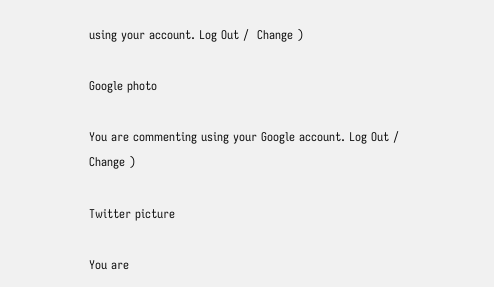using your account. Log Out /  Change )

Google photo

You are commenting using your Google account. Log Out /  Change )

Twitter picture

You are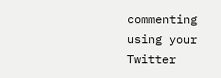commenting using your Twitter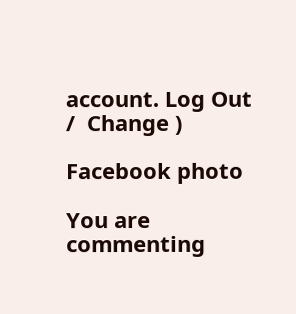account. Log Out /  Change )

Facebook photo

You are commenting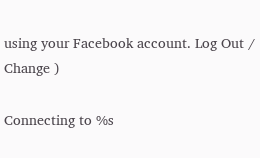using your Facebook account. Log Out /  Change )

Connecting to %s